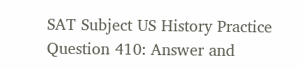SAT Subject US History Practice Question 410: Answer and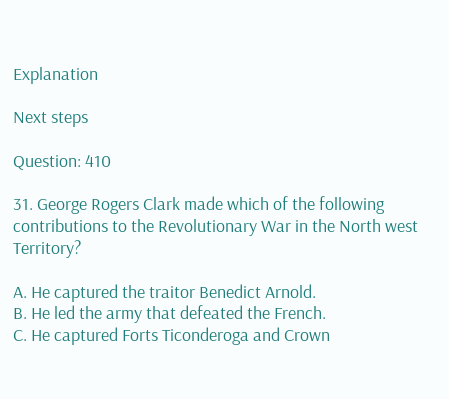Explanation

Next steps

Question: 410

31. George Rogers Clark made which of the following contributions to the Revolutionary War in the North west Territory?

A. He captured the traitor Benedict Arnold.
B. He led the army that defeated the French.
C. He captured Forts Ticonderoga and Crown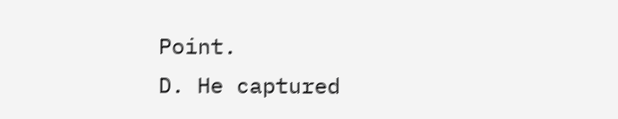Point.
D. He captured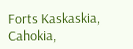Forts Kaskaskia, Cahokia,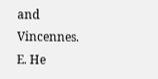and Vincennes.
E. He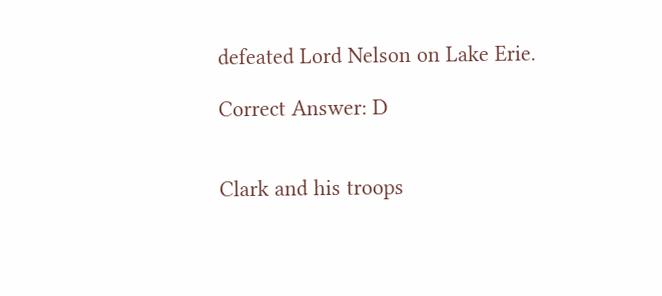defeated Lord Nelson on Lake Erie.

Correct Answer: D


Clark and his troops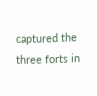captured the three forts in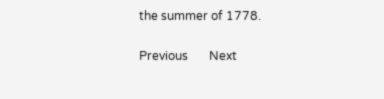the summer of 1778.

Previous       Next